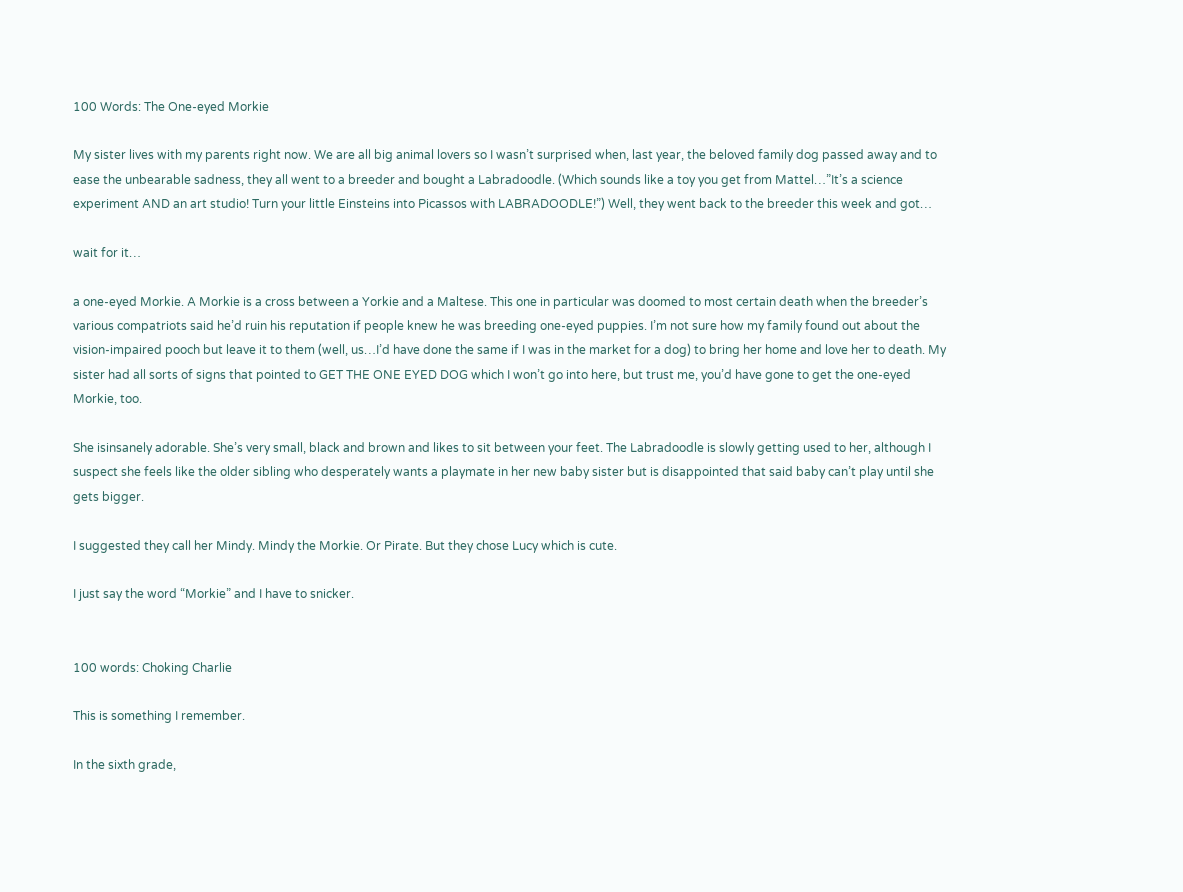100 Words: The One-eyed Morkie

My sister lives with my parents right now. We are all big animal lovers so I wasn’t surprised when, last year, the beloved family dog passed away and to ease the unbearable sadness, they all went to a breeder and bought a Labradoodle. (Which sounds like a toy you get from Mattel…”It’s a science experiment AND an art studio! Turn your little Einsteins into Picassos with LABRADOODLE!”) Well, they went back to the breeder this week and got…

wait for it…

a one-eyed Morkie. A Morkie is a cross between a Yorkie and a Maltese. This one in particular was doomed to most certain death when the breeder’s various compatriots said he’d ruin his reputation if people knew he was breeding one-eyed puppies. I’m not sure how my family found out about the vision-impaired pooch but leave it to them (well, us…I’d have done the same if I was in the market for a dog) to bring her home and love her to death. My sister had all sorts of signs that pointed to GET THE ONE EYED DOG which I won’t go into here, but trust me, you’d have gone to get the one-eyed Morkie, too.

She isinsanely adorable. She’s very small, black and brown and likes to sit between your feet. The Labradoodle is slowly getting used to her, although I suspect she feels like the older sibling who desperately wants a playmate in her new baby sister but is disappointed that said baby can’t play until she gets bigger.

I suggested they call her Mindy. Mindy the Morkie. Or Pirate. But they chose Lucy which is cute.

I just say the word “Morkie” and I have to snicker.


100 words: Choking Charlie

This is something I remember.

In the sixth grade,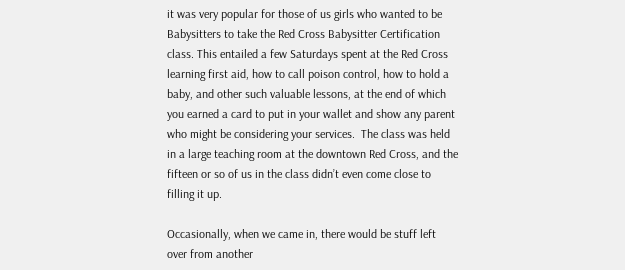it was very popular for those of us girls who wanted to be Babysitters to take the Red Cross Babysitter Certification class. This entailed a few Saturdays spent at the Red Cross learning first aid, how to call poison control, how to hold a baby, and other such valuable lessons, at the end of which you earned a card to put in your wallet and show any parent who might be considering your services.  The class was held in a large teaching room at the downtown Red Cross, and the fifteen or so of us in the class didn’t even come close to filling it up.

Occasionally, when we came in, there would be stuff left over from another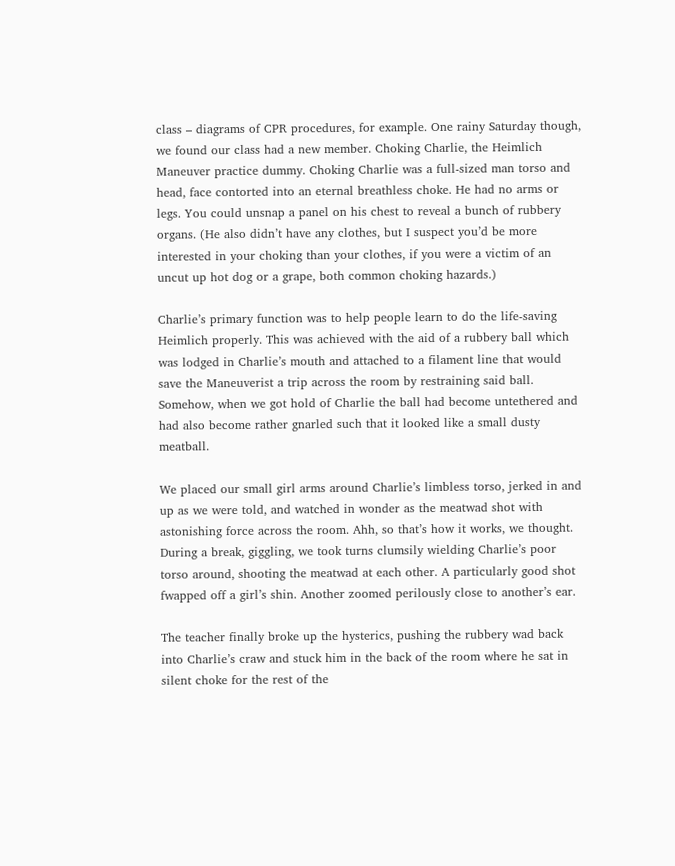class – diagrams of CPR procedures, for example. One rainy Saturday though, we found our class had a new member. Choking Charlie, the Heimlich Maneuver practice dummy. Choking Charlie was a full-sized man torso and head, face contorted into an eternal breathless choke. He had no arms or legs. You could unsnap a panel on his chest to reveal a bunch of rubbery organs. (He also didn’t have any clothes, but I suspect you’d be more interested in your choking than your clothes, if you were a victim of an uncut up hot dog or a grape, both common choking hazards.)

Charlie’s primary function was to help people learn to do the life-saving Heimlich properly. This was achieved with the aid of a rubbery ball which was lodged in Charlie’s mouth and attached to a filament line that would save the Maneuverist a trip across the room by restraining said ball. Somehow, when we got hold of Charlie the ball had become untethered and had also become rather gnarled such that it looked like a small dusty meatball.

We placed our small girl arms around Charlie’s limbless torso, jerked in and up as we were told, and watched in wonder as the meatwad shot with astonishing force across the room. Ahh, so that’s how it works, we thought. During a break, giggling, we took turns clumsily wielding Charlie’s poor torso around, shooting the meatwad at each other. A particularly good shot fwapped off a girl’s shin. Another zoomed perilously close to another’s ear.

The teacher finally broke up the hysterics, pushing the rubbery wad back into Charlie’s craw and stuck him in the back of the room where he sat in silent choke for the rest of the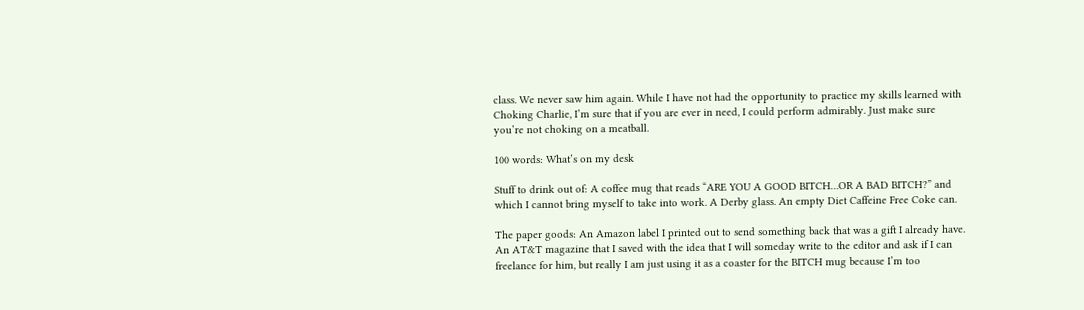class. We never saw him again. While I have not had the opportunity to practice my skills learned with Choking Charlie, I’m sure that if you are ever in need, I could perform admirably. Just make sure you’re not choking on a meatball.

100 words: What’s on my desk

Stuff to drink out of: A coffee mug that reads “ARE YOU A GOOD BITCH…OR A BAD BITCH?” and which I cannot bring myself to take into work. A Derby glass. An empty Diet Caffeine Free Coke can.

The paper goods: An Amazon label I printed out to send something back that was a gift I already have. An AT&T magazine that I saved with the idea that I will someday write to the editor and ask if I can freelance for him, but really I am just using it as a coaster for the BITCH mug because I’m too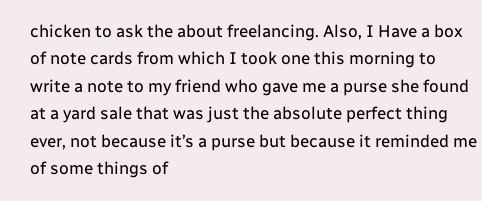chicken to ask the about freelancing. Also, I Have a box of note cards from which I took one this morning to write a note to my friend who gave me a purse she found at a yard sale that was just the absolute perfect thing ever, not because it’s a purse but because it reminded me of some things of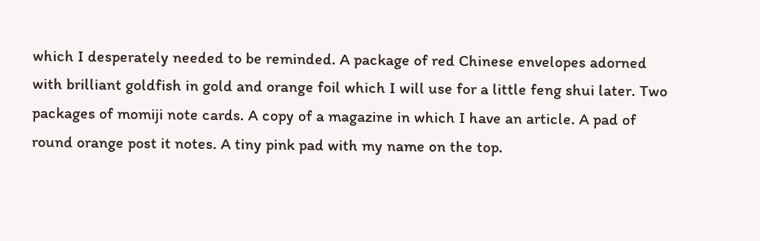which I desperately needed to be reminded. A package of red Chinese envelopes adorned with brilliant goldfish in gold and orange foil which I will use for a little feng shui later. Two packages of momiji note cards. A copy of a magazine in which I have an article. A pad of round orange post it notes. A tiny pink pad with my name on the top.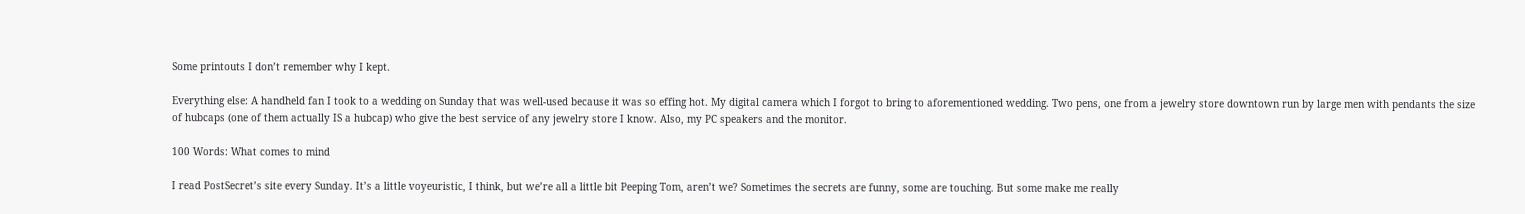Some printouts I don’t remember why I kept.

Everything else: A handheld fan I took to a wedding on Sunday that was well-used because it was so effing hot. My digital camera which I forgot to bring to aforementioned wedding. Two pens, one from a jewelry store downtown run by large men with pendants the size of hubcaps (one of them actually IS a hubcap) who give the best service of any jewelry store I know. Also, my PC speakers and the monitor.

100 Words: What comes to mind

I read PostSecret’s site every Sunday. It’s a little voyeuristic, I think, but we’re all a little bit Peeping Tom, aren’t we? Sometimes the secrets are funny, some are touching. But some make me really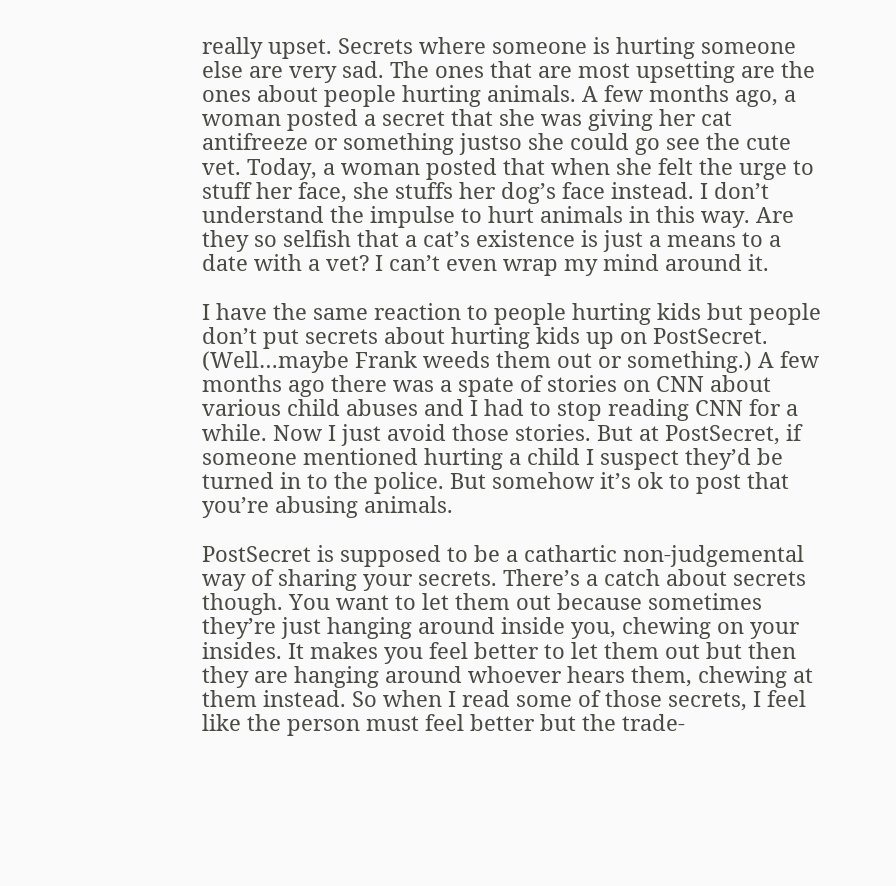really upset. Secrets where someone is hurting someone else are very sad. The ones that are most upsetting are the ones about people hurting animals. A few months ago, a woman posted a secret that she was giving her cat antifreeze or something justso she could go see the cute vet. Today, a woman posted that when she felt the urge to stuff her face, she stuffs her dog’s face instead. I don’t understand the impulse to hurt animals in this way. Are they so selfish that a cat’s existence is just a means to a date with a vet? I can’t even wrap my mind around it.

I have the same reaction to people hurting kids but people don’t put secrets about hurting kids up on PostSecret. (Well…maybe Frank weeds them out or something.) A few months ago there was a spate of stories on CNN about various child abuses and I had to stop reading CNN for a while. Now I just avoid those stories. But at PostSecret, if someone mentioned hurting a child I suspect they’d be turned in to the police. But somehow it’s ok to post that you’re abusing animals.

PostSecret is supposed to be a cathartic non-judgemental way of sharing your secrets. There’s a catch about secrets though. You want to let them out because sometimes they’re just hanging around inside you, chewing on your insides. It makes you feel better to let them out but then they are hanging around whoever hears them, chewing at them instead. So when I read some of those secrets, I feel like the person must feel better but the trade-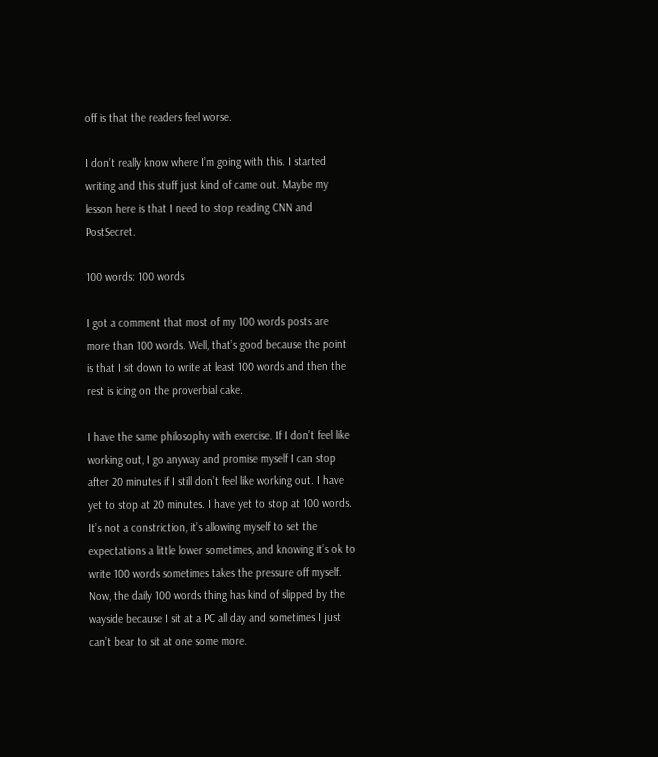off is that the readers feel worse.

I don’t really know where I’m going with this. I started writing and this stuff just kind of came out. Maybe my lesson here is that I need to stop reading CNN and PostSecret.

100 words: 100 words

I got a comment that most of my 100 words posts are more than 100 words. Well, that’s good because the point is that I sit down to write at least 100 words and then the rest is icing on the proverbial cake.

I have the same philosophy with exercise. If I don’t feel like working out, I go anyway and promise myself I can stop after 20 minutes if I still don’t feel like working out. I have yet to stop at 20 minutes. I have yet to stop at 100 words. It’s not a constriction, it’s allowing myself to set the expectations a little lower sometimes, and knowing it’s ok to write 100 words sometimes takes the pressure off myself. Now, the daily 100 words thing has kind of slipped by the wayside because I sit at a PC all day and sometimes I just can’t bear to sit at one some more.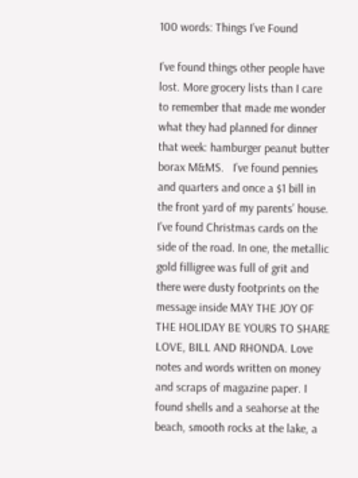100 words: Things I’ve Found

I’ve found things other people have lost. More grocery lists than I care to remember that made me wonder what they had planned for dinner that week: hamburger peanut butter borax M&MS.   I’ve found pennies and quarters and once a $1 bill in the front yard of my parents’ house. I’ve found Christmas cards on the side of the road. In one, the metallic gold filligree was full of grit and there were dusty footprints on the message inside MAY THE JOY OF THE HOLIDAY BE YOURS TO SHARE   LOVE, BILL AND RHONDA. Love notes and words written on money and scraps of magazine paper. I found shells and a seahorse at the beach, smooth rocks at the lake, a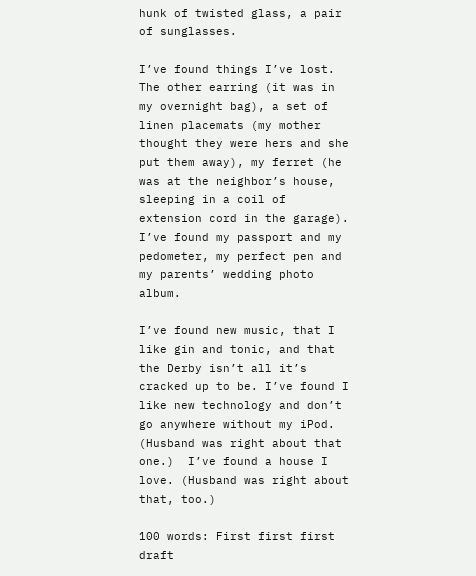hunk of twisted glass, a pair of sunglasses.

I’ve found things I’ve lost. The other earring (it was in my overnight bag), a set of linen placemats (my mother thought they were hers and she put them away), my ferret (he was at the neighbor’s house, sleeping in a coil of extension cord in the garage). I’ve found my passport and my pedometer, my perfect pen and my parents’ wedding photo album.

I’ve found new music, that I like gin and tonic, and that the Derby isn’t all it’s cracked up to be. I’ve found I like new technology and don’t go anywhere without my iPod. (Husband was right about that one.)  I’ve found a house I love. (Husband was right about that, too.)

100 words: First first first draft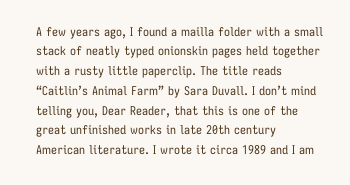A few years ago, I found a mailla folder with a small stack of neatly typed onionskin pages held together with a rusty little paperclip. The title reads “Caitlin’s Animal Farm” by Sara Duvall. I don’t mind telling you, Dear Reader, that this is one of the great unfinished works in late 20th century American literature. I wrote it circa 1989 and I am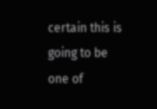certain this is going to be one of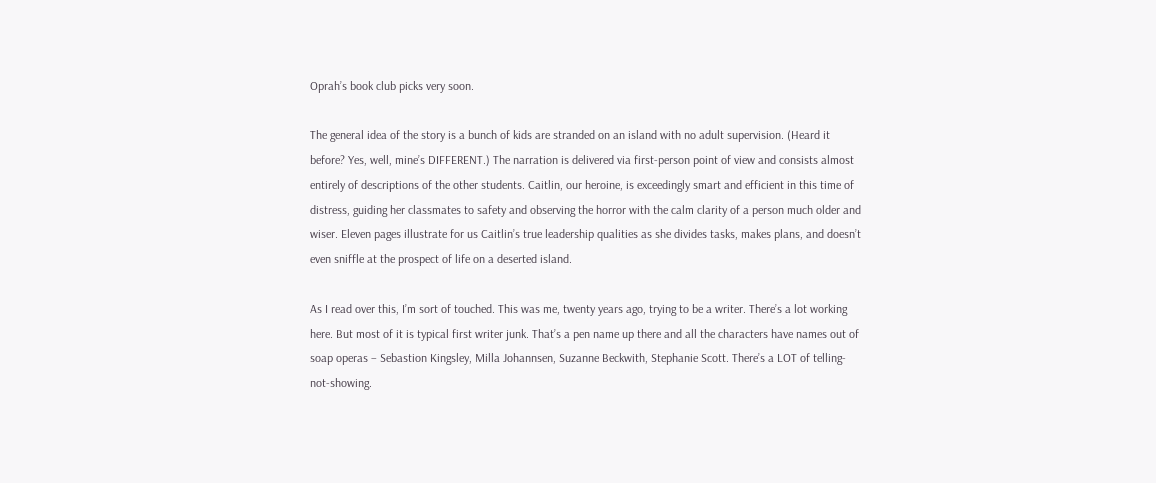Oprah’s book club picks very soon.

The general idea of the story is a bunch of kids are stranded on an island with no adult supervision. (Heard it before? Yes, well, mine’s DIFFERENT.) The narration is delivered via first-person point of view and consists almost entirely of descriptions of the other students. Caitlin, our heroine, is exceedingly smart and efficient in this time of distress, guiding her classmates to safety and observing the horror with the calm clarity of a person much older and wiser. Eleven pages illustrate for us Caitlin’s true leadership qualities as she divides tasks, makes plans, and doesn’t even sniffle at the prospect of life on a deserted island.

As I read over this, I’m sort of touched. This was me, twenty years ago, trying to be a writer. There’s a lot working here. But most of it is typical first writer junk. That’s a pen name up there and all the characters have names out of soap operas – Sebastion Kingsley, Milla Johannsen, Suzanne Beckwith, Stephanie Scott. There’s a LOT of telling-not-showing.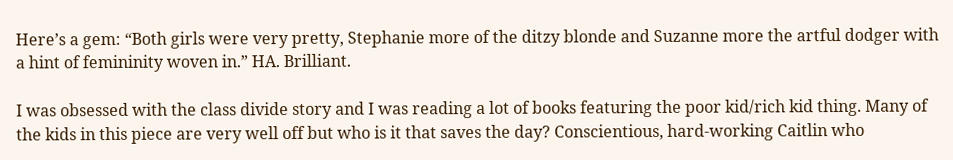Here’s a gem: “Both girls were very pretty, Stephanie more of the ditzy blonde and Suzanne more the artful dodger with a hint of femininity woven in.” HA. Brilliant.

I was obsessed with the class divide story and I was reading a lot of books featuring the poor kid/rich kid thing. Many of the kids in this piece are very well off but who is it that saves the day? Conscientious, hard-working Caitlin who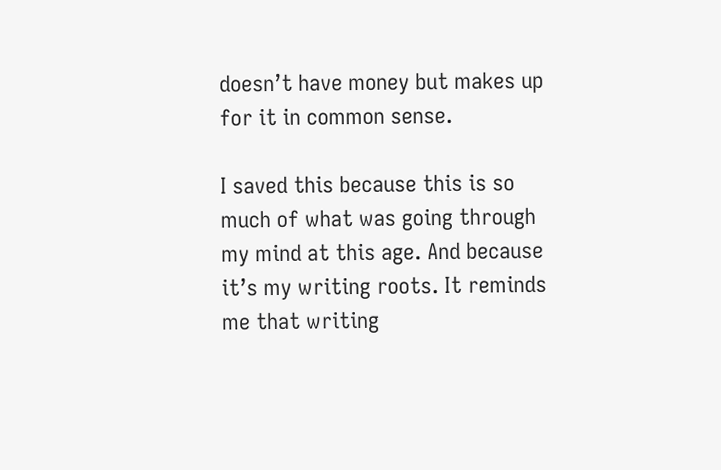doesn’t have money but makes up for it in common sense.

I saved this because this is so much of what was going through my mind at this age. And because it’s my writing roots. It reminds me that writing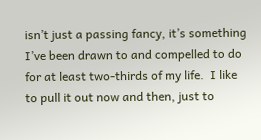isn’t just a passing fancy, it’s something I’ve been drawn to and compelled to do for at least two-thirds of my life.  I like to pull it out now and then, just to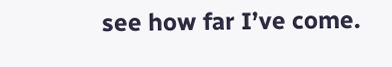see how far I’ve come.